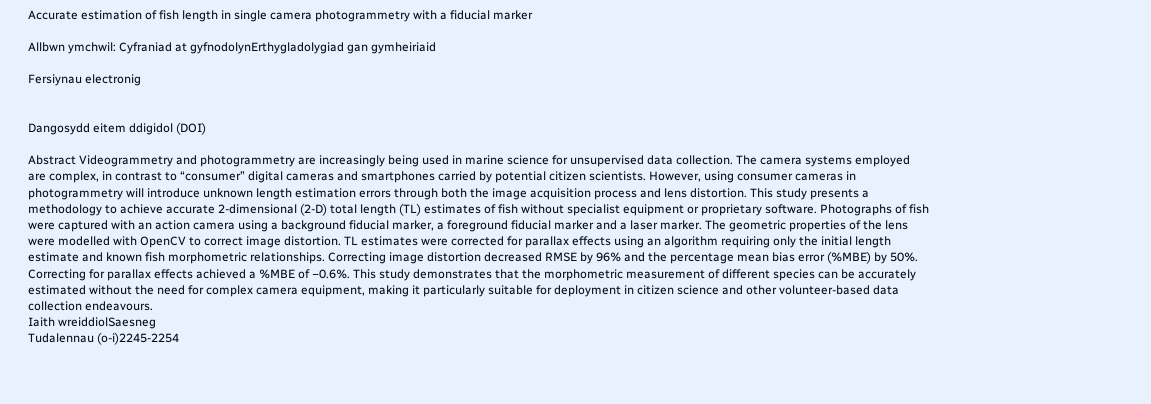Accurate estimation of fish length in single camera photogrammetry with a fiducial marker

Allbwn ymchwil: Cyfraniad at gyfnodolynErthygladolygiad gan gymheiriaid

Fersiynau electronig


Dangosydd eitem ddigidol (DOI)

Abstract Videogrammetry and photogrammetry are increasingly being used in marine science for unsupervised data collection. The camera systems employed are complex, in contrast to “consumer” digital cameras and smartphones carried by potential citizen scientists. However, using consumer cameras in photogrammetry will introduce unknown length estimation errors through both the image acquisition process and lens distortion. This study presents a methodology to achieve accurate 2-dimensional (2-D) total length (TL) estimates of fish without specialist equipment or proprietary software. Photographs of fish were captured with an action camera using a background fiducial marker, a foreground fiducial marker and a laser marker. The geometric properties of the lens were modelled with OpenCV to correct image distortion. TL estimates were corrected for parallax effects using an algorithm requiring only the initial length estimate and known fish morphometric relationships. Correcting image distortion decreased RMSE by 96% and the percentage mean bias error (%MBE) by 50%. Correcting for parallax effects achieved a %MBE of −0.6%. This study demonstrates that the morphometric measurement of different species can be accurately estimated without the need for complex camera equipment, making it particularly suitable for deployment in citizen science and other volunteer-based data collection endeavours.
Iaith wreiddiolSaesneg
Tudalennau (o-i)2245-2254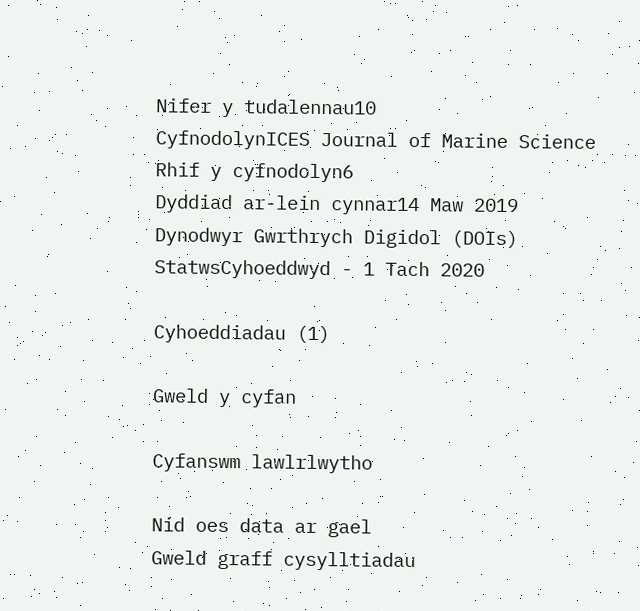Nifer y tudalennau10
CyfnodolynICES Journal of Marine Science
Rhif y cyfnodolyn6
Dyddiad ar-lein cynnar14 Maw 2019
Dynodwyr Gwrthrych Digidol (DOIs)
StatwsCyhoeddwyd - 1 Tach 2020

Cyhoeddiadau (1)

Gweld y cyfan

Cyfanswm lawlrlwytho

Nid oes data ar gael
Gweld graff cysylltiadau